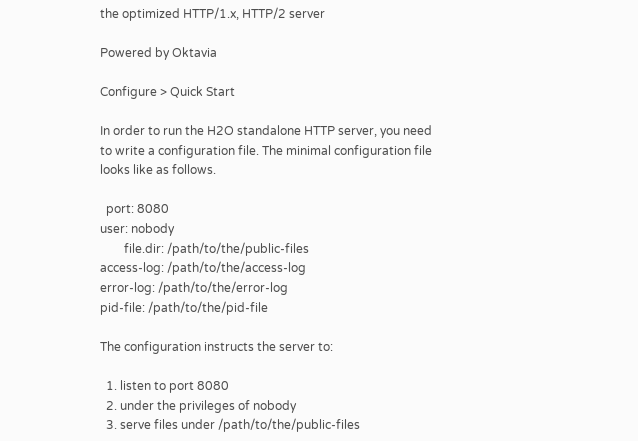the optimized HTTP/1.x, HTTP/2 server

Powered by Oktavia

Configure > Quick Start

In order to run the H2O standalone HTTP server, you need to write a configuration file. The minimal configuration file looks like as follows.

  port: 8080
user: nobody
        file.dir: /path/to/the/public-files
access-log: /path/to/the/access-log
error-log: /path/to/the/error-log
pid-file: /path/to/the/pid-file

The configuration instructs the server to:

  1. listen to port 8080
  2. under the privileges of nobody
  3. serve files under /path/to/the/public-files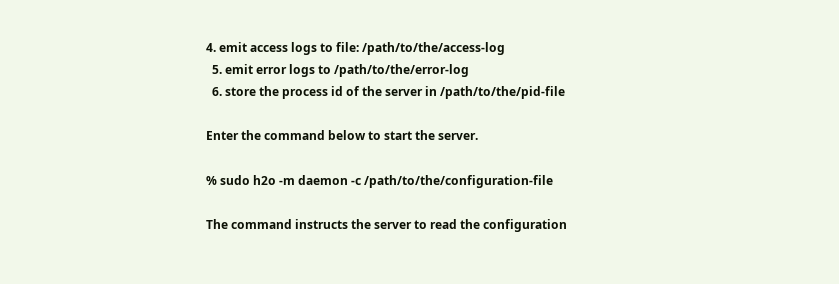4. emit access logs to file: /path/to/the/access-log
  5. emit error logs to /path/to/the/error-log
  6. store the process id of the server in /path/to/the/pid-file

Enter the command below to start the server.

% sudo h2o -m daemon -c /path/to/the/configuration-file

The command instructs the server to read the configuration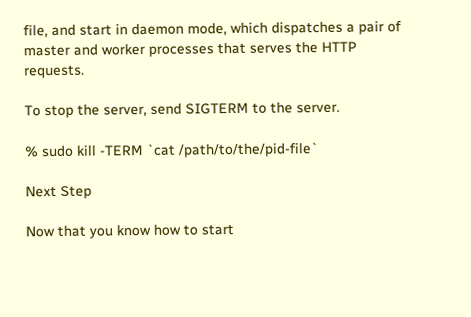file, and start in daemon mode, which dispatches a pair of master and worker processes that serves the HTTP requests.

To stop the server, send SIGTERM to the server.

% sudo kill -TERM `cat /path/to/the/pid-file`

Next Step

Now that you know how to start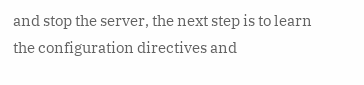and stop the server, the next step is to learn the configuration directives and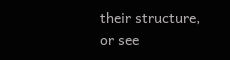their structure, or see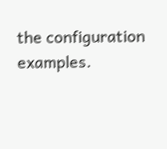the configuration examples.